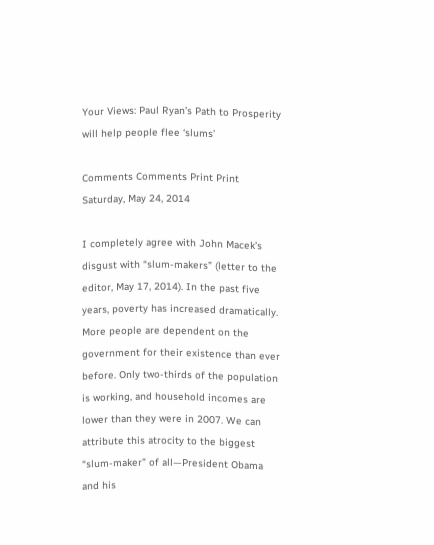Your Views: Paul Ryan’s Path to Prosperity will help people flee ‘slums’

Comments Comments Print Print
Saturday, May 24, 2014

I completely agree with John Macek’s disgust with “slum-makers” (letter to the editor, May 17, 2014). In the past five years, poverty has increased dramatically. More people are dependent on the government for their existence than ever before. Only two-thirds of the population is working, and household incomes are lower than they were in 2007. We can attribute this atrocity to the biggest “slum-maker” of all—President Obama and his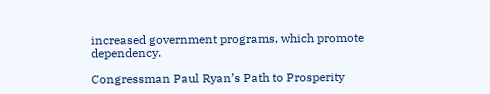increased government programs, which promote dependency.

Congressman Paul Ryan’s Path to Prosperity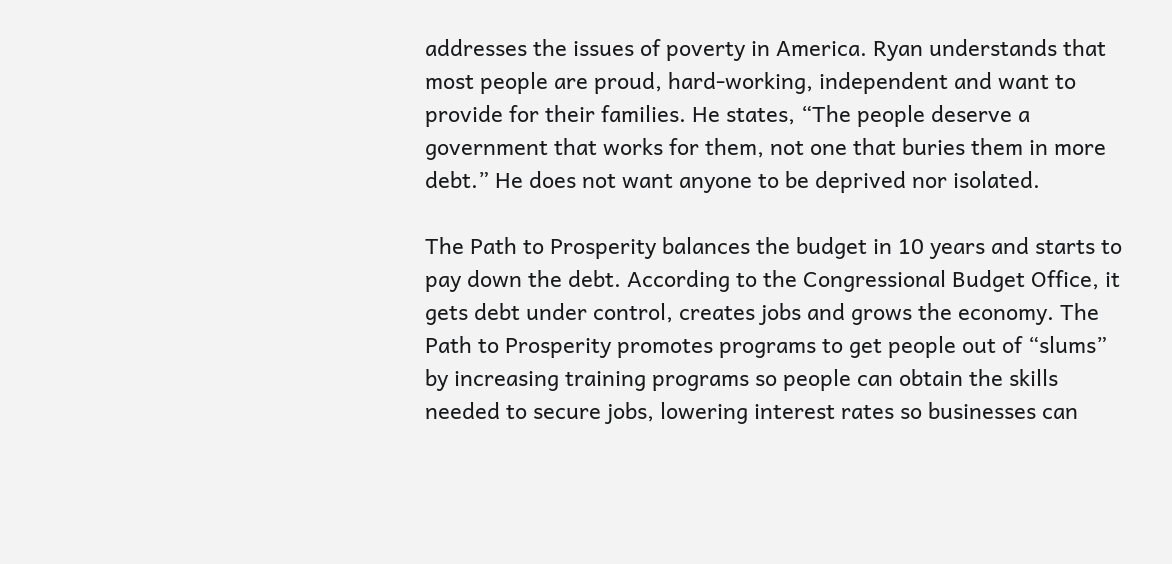addresses the issues of poverty in America. Ryan understands that most people are proud, hard-working, independent and want to provide for their families. He states, “The people deserve a government that works for them, not one that buries them in more debt.” He does not want anyone to be deprived nor isolated.

The Path to Prosperity balances the budget in 10 years and starts to pay down the debt. According to the Congressional Budget Office, it gets debt under control, creates jobs and grows the economy. The Path to Prosperity promotes programs to get people out of “slums” by increasing training programs so people can obtain the skills needed to secure jobs, lowering interest rates so businesses can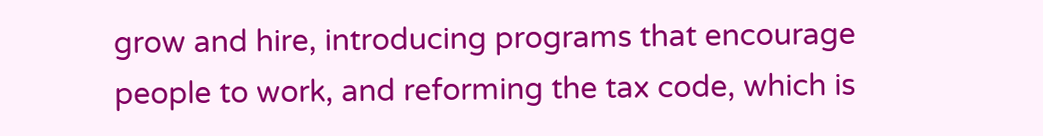grow and hire, introducing programs that encourage people to work, and reforming the tax code, which is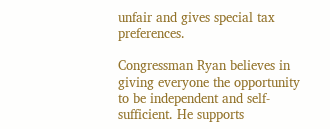unfair and gives special tax preferences.

Congressman Ryan believes in giving everyone the opportunity to be independent and self-sufficient. He supports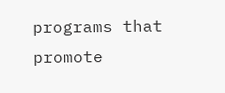programs that promote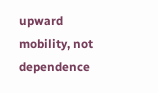upward mobility, not dependence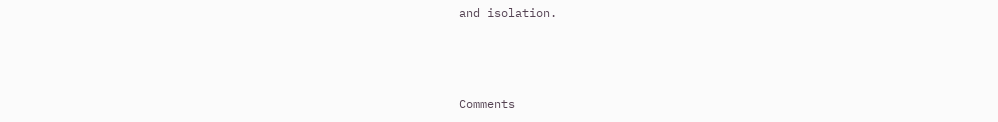and isolation.



Comments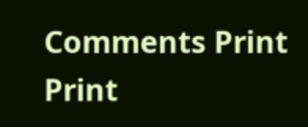Comments Print Print